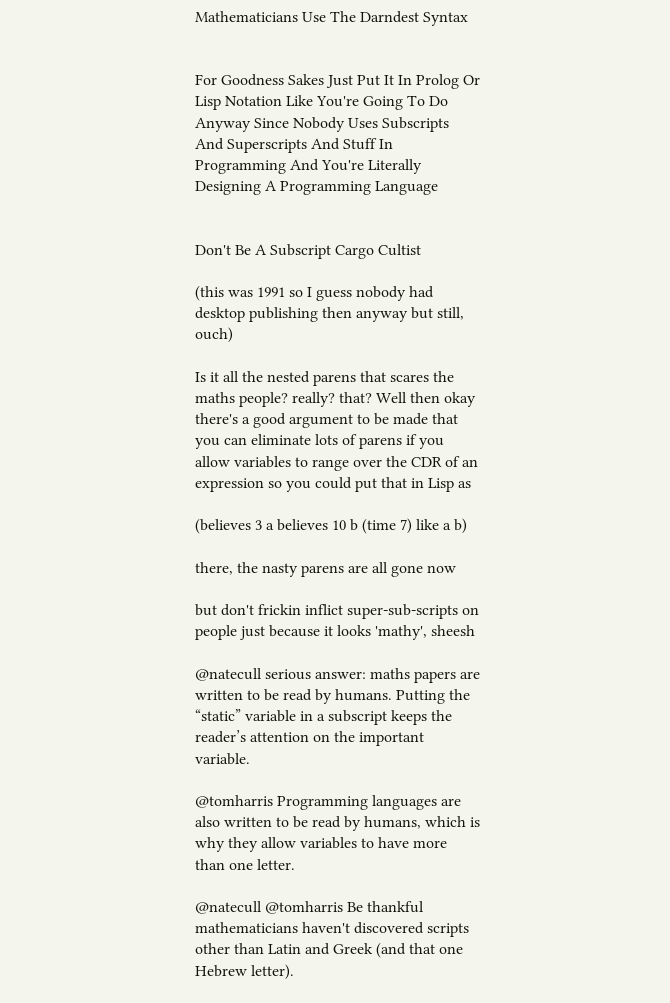Mathematicians Use The Darndest Syntax


For Goodness Sakes Just Put It In Prolog Or Lisp Notation Like You're Going To Do Anyway Since Nobody Uses Subscripts And Superscripts And Stuff In Programming And You're Literally Designing A Programming Language


Don't Be A Subscript Cargo Cultist

(this was 1991 so I guess nobody had desktop publishing then anyway but still, ouch)

Is it all the nested parens that scares the maths people? really? that? Well then okay there's a good argument to be made that you can eliminate lots of parens if you allow variables to range over the CDR of an expression so you could put that in Lisp as

(believes 3 a believes 10 b (time 7) like a b)

there, the nasty parens are all gone now

but don't frickin inflict super-sub-scripts on people just because it looks 'mathy', sheesh

@natecull serious answer: maths papers are written to be read by humans. Putting the “static” variable in a subscript keeps the reader’s attention on the important variable.

@tomharris Programming languages are also written to be read by humans, which is why they allow variables to have more than one letter.

@natecull @tomharris Be thankful mathematicians haven't discovered scripts other than Latin and Greek (and that one Hebrew letter).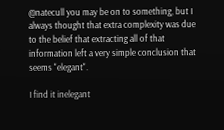@natecull you may be on to something, but I always thought that extra complexity was due to the belief that extracting all of that information left a very simple conclusion that seems "elegant".

I find it inelegant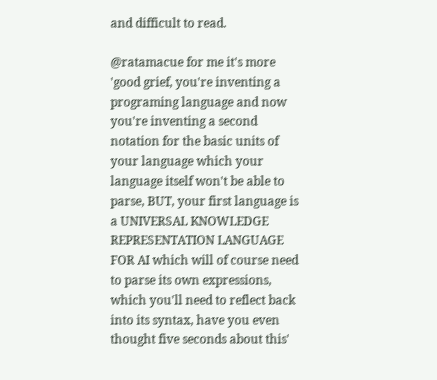and difficult to read.

@ratamacue for me it's more 'good grief, you're inventing a programing language and now you're inventing a second notation for the basic units of your language which your language itself won't be able to parse, BUT, your first language is a UNIVERSAL KNOWLEDGE REPRESENTATION LANGUAGE FOR AI which will of course need to parse its own expressions, which you'll need to reflect back into its syntax, have you even thought five seconds about this'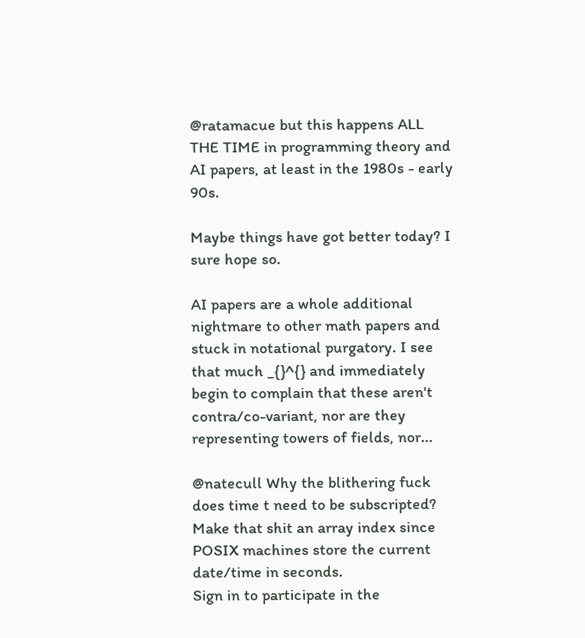@ratamacue but this happens ALL THE TIME in programming theory and AI papers, at least in the 1980s - early 90s.

Maybe things have got better today? I sure hope so.

AI papers are a whole additional nightmare to other math papers and stuck in notational purgatory. I see that much _{}^{} and immediately begin to complain that these aren't contra/co-variant, nor are they representing towers of fields, nor...

@natecull Why the blithering fuck does time t need to be subscripted? Make that shit an array index since POSIX machines store the current date/time in seconds.
Sign in to participate in the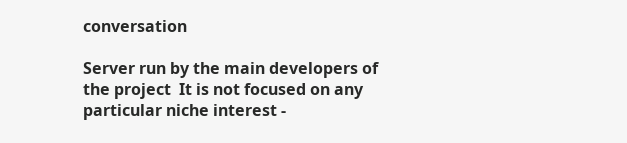conversation

Server run by the main developers of the project  It is not focused on any particular niche interest -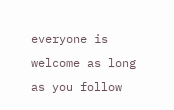everyone is welcome as long as you follow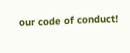our code of conduct!